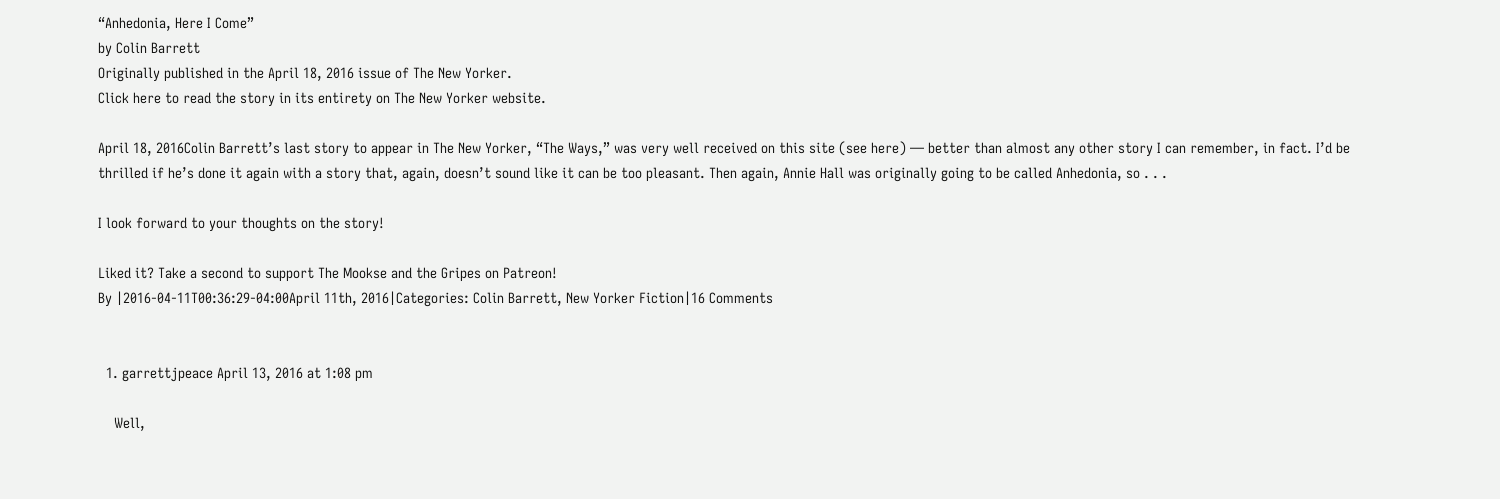“Anhedonia, Here I Come”
by Colin Barrett
Originally published in the April 18, 2016 issue of The New Yorker.
Click here to read the story in its entirety on The New Yorker website.

April 18, 2016Colin Barrett’s last story to appear in The New Yorker, “The Ways,” was very well received on this site (see here) — better than almost any other story I can remember, in fact. I’d be thrilled if he’s done it again with a story that, again, doesn’t sound like it can be too pleasant. Then again, Annie Hall was originally going to be called Anhedonia, so . . .

I look forward to your thoughts on the story!

Liked it? Take a second to support The Mookse and the Gripes on Patreon!
By |2016-04-11T00:36:29-04:00April 11th, 2016|Categories: Colin Barrett, New Yorker Fiction|16 Comments


  1. garrettjpeace April 13, 2016 at 1:08 pm

    Well,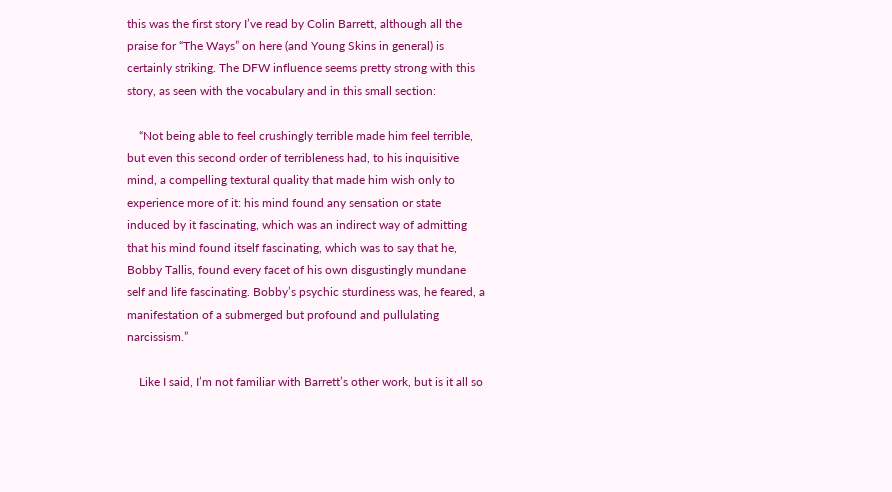this was the first story I’ve read by Colin Barrett, although all the praise for “The Ways” on here (and Young Skins in general) is certainly striking. The DFW influence seems pretty strong with this story, as seen with the vocabulary and in this small section:

    “Not being able to feel crushingly terrible made him feel terrible, but even this second order of terribleness had, to his inquisitive mind, a compelling textural quality that made him wish only to experience more of it: his mind found any sensation or state induced by it fascinating, which was an indirect way of admitting that his mind found itself fascinating, which was to say that he, Bobby Tallis, found every facet of his own disgustingly mundane self and life fascinating. Bobby’s psychic sturdiness was, he feared, a manifestation of a submerged but profound and pullulating narcissism.”

    Like I said, I’m not familiar with Barrett’s other work, but is it all so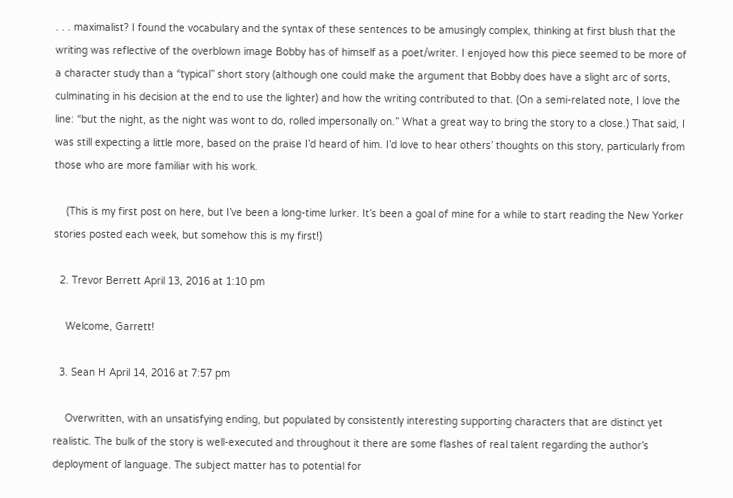. . . maximalist? I found the vocabulary and the syntax of these sentences to be amusingly complex, thinking at first blush that the writing was reflective of the overblown image Bobby has of himself as a poet/writer. I enjoyed how this piece seemed to be more of a character study than a “typical” short story (although one could make the argument that Bobby does have a slight arc of sorts, culminating in his decision at the end to use the lighter) and how the writing contributed to that. (On a semi-related note, I love the line: “but the night, as the night was wont to do, rolled impersonally on.” What a great way to bring the story to a close.) That said, I was still expecting a little more, based on the praise I’d heard of him. I’d love to hear others’ thoughts on this story, particularly from those who are more familiar with his work.

    (This is my first post on here, but I’ve been a long-time lurker. It’s been a goal of mine for a while to start reading the New Yorker stories posted each week, but somehow this is my first!)

  2. Trevor Berrett April 13, 2016 at 1:10 pm

    Welcome, Garrett!

  3. Sean H April 14, 2016 at 7:57 pm

    Overwritten, with an unsatisfying ending, but populated by consistently interesting supporting characters that are distinct yet realistic. The bulk of the story is well-executed and throughout it there are some flashes of real talent regarding the author’s deployment of language. The subject matter has to potential for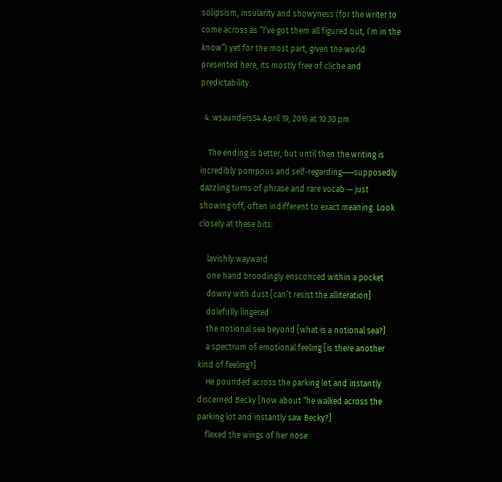solipsism, insularity and showyness (for the writer to come across as “I’ve got them all figured out, I’m in the know”) yet for the most part, given the world presented here, its mostly free of cliche and predictability.

  4. wsaunders54 April 19, 2016 at 10:30 pm

    The ending is better, but until then the writing is incredibly pompous and self-regarding——supposedly dazzling turns of phrase and rare vocab — just showing off, often indifferent to exact meaning. Look closely at these bits:

    lavishly wayward
    one hand broodingly ensconced within a pocket
    downy with dust [can’t resist the alliteration]
    dolefully lingered
    the notional sea beyond [what is a notional sea?}
    a spectrum of emotional feeling [is there another kind of feeling?]
    He pounded across the parking lot and instantly discerned Becky [how about “he walked across the parking lot and instantly saw Becky?]
    flexed the wings of her nose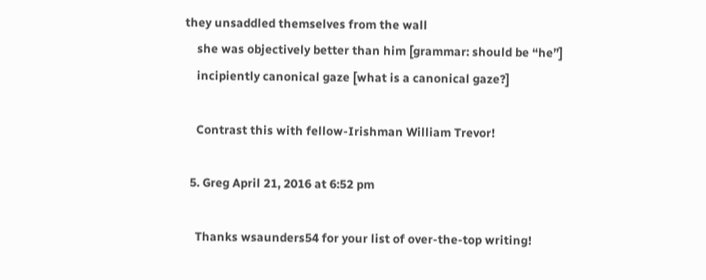they unsaddled themselves from the wall
    she was objectively better than him [grammar: should be “he”]
    incipiently canonical gaze [what is a canonical gaze?]

    Contrast this with fellow-Irishman William Trevor!

  5. Greg April 21, 2016 at 6:52 pm

    Thanks wsaunders54 for your list of over-the-top writing!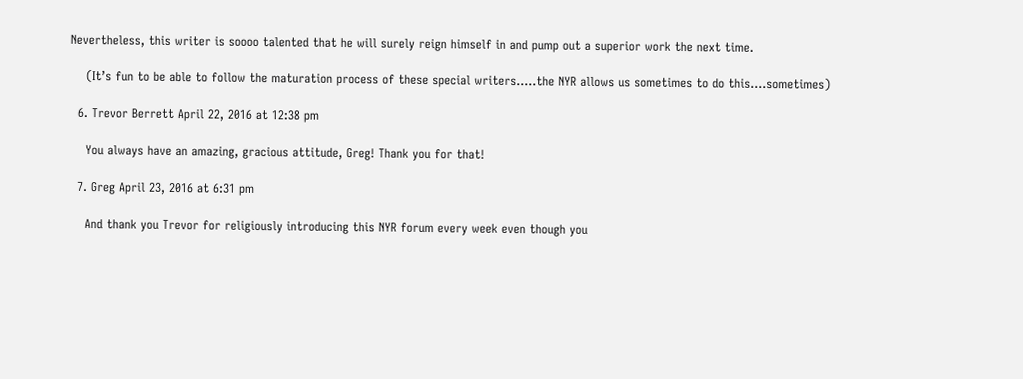Nevertheless, this writer is soooo talented that he will surely reign himself in and pump out a superior work the next time.

    (It’s fun to be able to follow the maturation process of these special writers…..the NYR allows us sometimes to do this….sometimes)

  6. Trevor Berrett April 22, 2016 at 12:38 pm

    You always have an amazing, gracious attitude, Greg! Thank you for that!

  7. Greg April 23, 2016 at 6:31 pm

    And thank you Trevor for religiously introducing this NYR forum every week even though you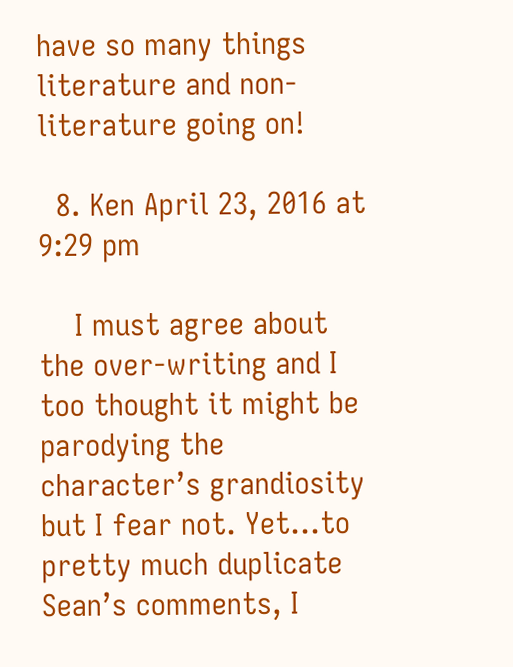have so many things literature and non-literature going on!

  8. Ken April 23, 2016 at 9:29 pm

    I must agree about the over-writing and I too thought it might be parodying the character’s grandiosity but I fear not. Yet…to pretty much duplicate Sean’s comments, I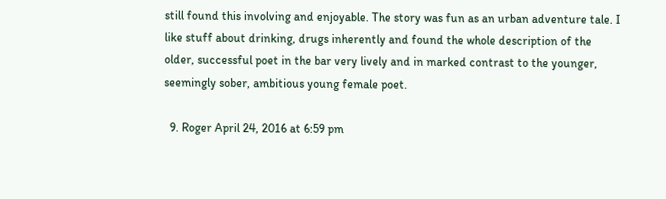still found this involving and enjoyable. The story was fun as an urban adventure tale. I like stuff about drinking, drugs inherently and found the whole description of the older, successful poet in the bar very lively and in marked contrast to the younger, seemingly sober, ambitious young female poet.

  9. Roger April 24, 2016 at 6:59 pm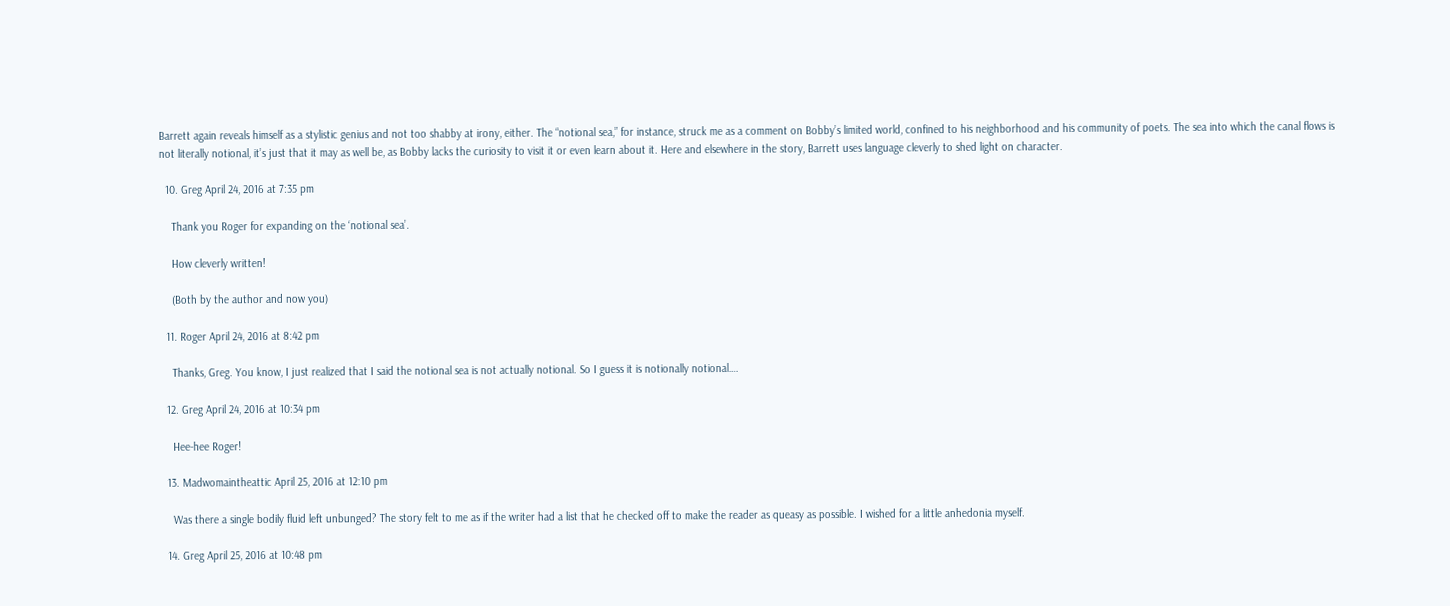Barrett again reveals himself as a stylistic genius and not too shabby at irony, either. The “notional sea,” for instance, struck me as a comment on Bobby’s limited world, confined to his neighborhood and his community of poets. The sea into which the canal flows is not literally notional, it’s just that it may as well be, as Bobby lacks the curiosity to visit it or even learn about it. Here and elsewhere in the story, Barrett uses language cleverly to shed light on character.

  10. Greg April 24, 2016 at 7:35 pm

    Thank you Roger for expanding on the ‘notional sea’.

    How cleverly written!

    (Both by the author and now you)

  11. Roger April 24, 2016 at 8:42 pm

    Thanks, Greg. You know, I just realized that I said the notional sea is not actually notional. So I guess it is notionally notional….

  12. Greg April 24, 2016 at 10:34 pm

    Hee-hee Roger!

  13. Madwomaintheattic April 25, 2016 at 12:10 pm

    Was there a single bodily fluid left unbunged? The story felt to me as if the writer had a list that he checked off to make the reader as queasy as possible. I wished for a little anhedonia myself.

  14. Greg April 25, 2016 at 10:48 pm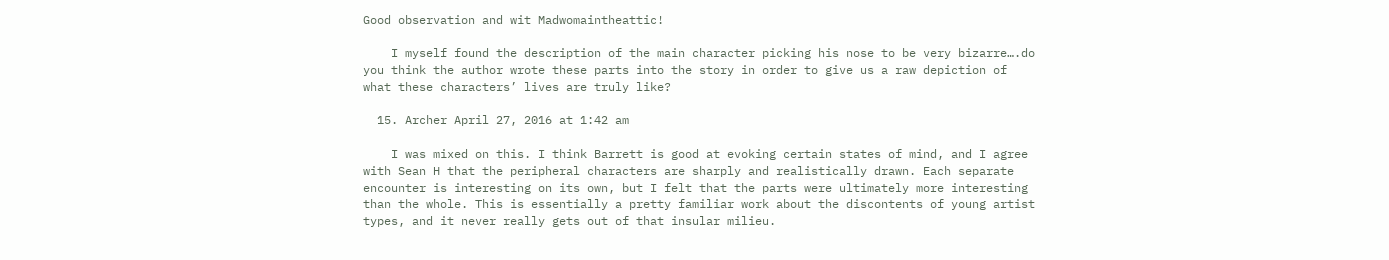Good observation and wit Madwomaintheattic!

    I myself found the description of the main character picking his nose to be very bizarre….do you think the author wrote these parts into the story in order to give us a raw depiction of what these characters’ lives are truly like?

  15. Archer April 27, 2016 at 1:42 am

    I was mixed on this. I think Barrett is good at evoking certain states of mind, and I agree with Sean H that the peripheral characters are sharply and realistically drawn. Each separate encounter is interesting on its own, but I felt that the parts were ultimately more interesting than the whole. This is essentially a pretty familiar work about the discontents of young artist types, and it never really gets out of that insular milieu.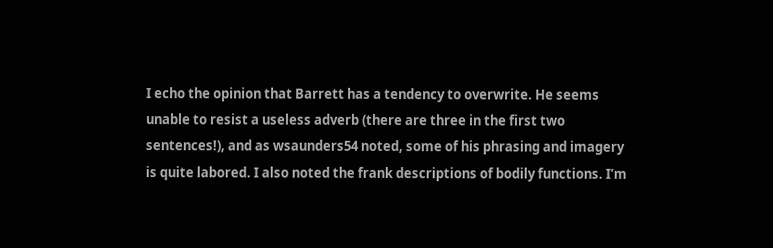I echo the opinion that Barrett has a tendency to overwrite. He seems unable to resist a useless adverb (there are three in the first two sentences!), and as wsaunders54 noted, some of his phrasing and imagery is quite labored. I also noted the frank descriptions of bodily functions. I’m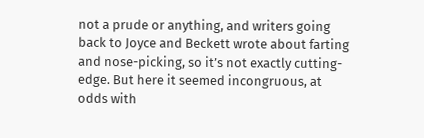not a prude or anything, and writers going back to Joyce and Beckett wrote about farting and nose-picking, so it’s not exactly cutting-edge. But here it seemed incongruous, at odds with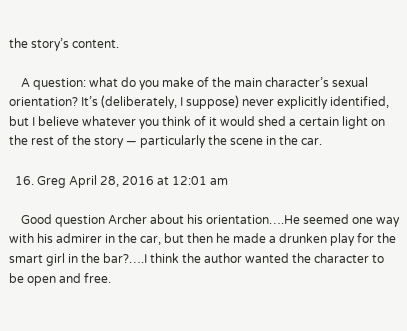the story’s content.

    A question: what do you make of the main character’s sexual orientation? It’s (deliberately, I suppose) never explicitly identified, but I believe whatever you think of it would shed a certain light on the rest of the story — particularly the scene in the car.

  16. Greg April 28, 2016 at 12:01 am

    Good question Archer about his orientation….He seemed one way with his admirer in the car, but then he made a drunken play for the smart girl in the bar?….I think the author wanted the character to be open and free.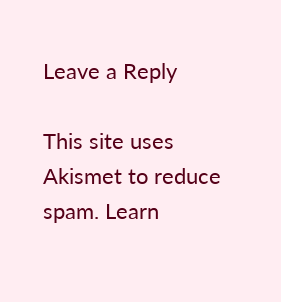Leave a Reply

This site uses Akismet to reduce spam. Learn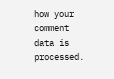how your comment data is processed.